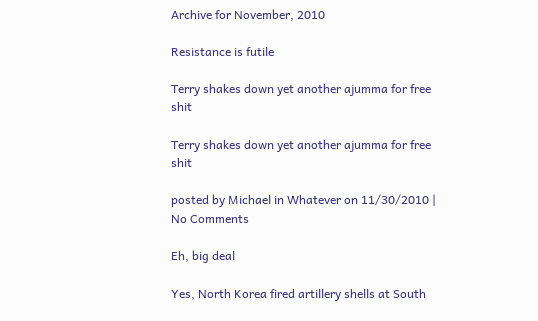Archive for November, 2010

Resistance is futile

Terry shakes down yet another ajumma for free shit

Terry shakes down yet another ajumma for free shit

posted by Michael in Whatever on 11/30/2010 | No Comments

Eh, big deal

Yes, North Korea fired artillery shells at South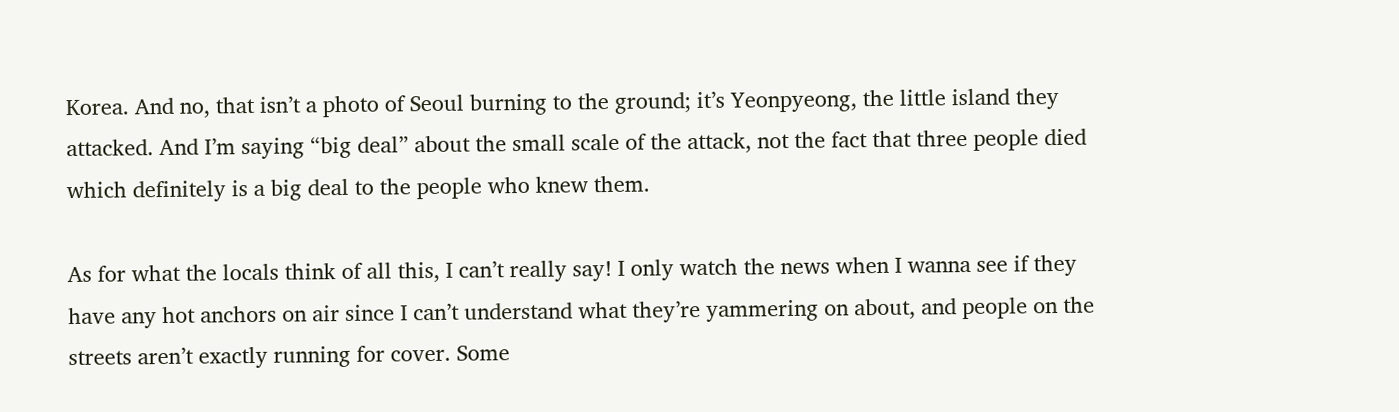Korea. And no, that isn’t a photo of Seoul burning to the ground; it’s Yeonpyeong, the little island they attacked. And I’m saying “big deal” about the small scale of the attack, not the fact that three people died which definitely is a big deal to the people who knew them.

As for what the locals think of all this, I can’t really say! I only watch the news when I wanna see if they have any hot anchors on air since I can’t understand what they’re yammering on about, and people on the streets aren’t exactly running for cover. Some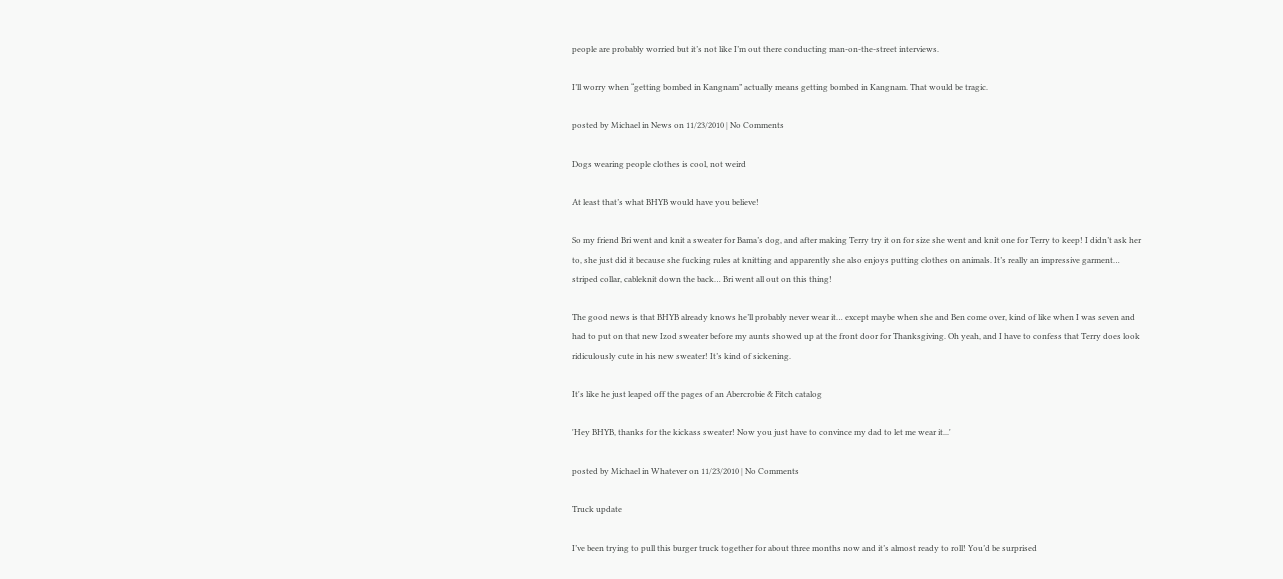people are probably worried but it’s not like I’m out there conducting man-on-the-street interviews.

I’ll worry when “getting bombed in Kangnam” actually means getting bombed in Kangnam. That would be tragic.

posted by Michael in News on 11/23/2010 | No Comments

Dogs wearing people clothes is cool, not weird

At least that’s what BHYB would have you believe!

So my friend Bri went and knit a sweater for Bama’s dog, and after making Terry try it on for size she went and knit one for Terry to keep! I didn’t ask her to, she just did it because she fucking rules at knitting and apparently she also enjoys putting clothes on animals. It’s really an impressive garment… striped collar, cableknit down the back… Bri went all out on this thing!

The good news is that BHYB already knows he’ll probably never wear it… except maybe when she and Ben come over, kind of like when I was seven and had to put on that new Izod sweater before my aunts showed up at the front door for Thanksgiving. Oh yeah, and I have to confess that Terry does look ridiculously cute in his new sweater! It’s kind of sickening.

It's like he just leaped off the pages of an Abercrobie & Fitch catalog

'Hey BHYB, thanks for the kickass sweater! Now you just have to convince my dad to let me wear it...'

posted by Michael in Whatever on 11/23/2010 | No Comments

Truck update

I’ve been trying to pull this burger truck together for about three months now and it’s almost ready to roll! You’d be surprised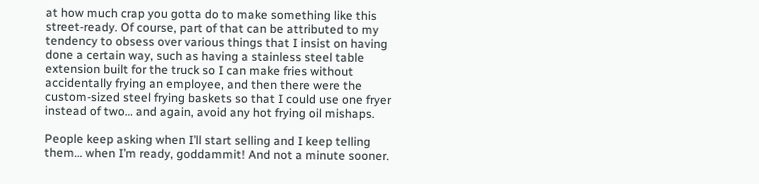at how much crap you gotta do to make something like this street-ready. Of course, part of that can be attributed to my tendency to obsess over various things that I insist on having done a certain way, such as having a stainless steel table extension built for the truck so I can make fries without accidentally frying an employee, and then there were the custom-sized steel frying baskets so that I could use one fryer instead of two… and again, avoid any hot frying oil mishaps.

People keep asking when I’ll start selling and I keep telling them… when I’m ready, goddammit! And not a minute sooner.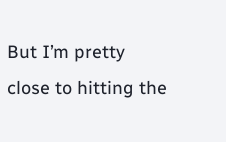But I’m pretty close to hitting the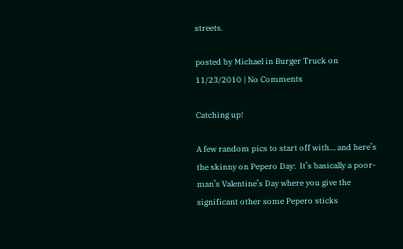streets.

posted by Michael in Burger Truck on 11/23/2010 | No Comments

Catching up!

A few random pics to start off with… and here’s the skinny on Pepero Day:  It’s basically a poor-man’s Valentine’s Day where you give the significant other some Pepero sticks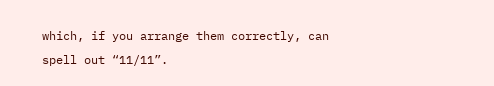which, if you arrange them correctly, can spell out “11/11”.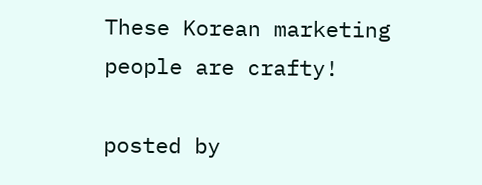These Korean marketing people are crafty!

posted by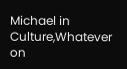Michael in Culture,Whatever on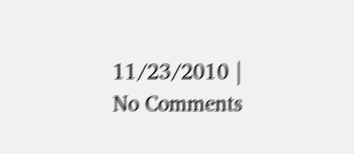11/23/2010 | No Comments